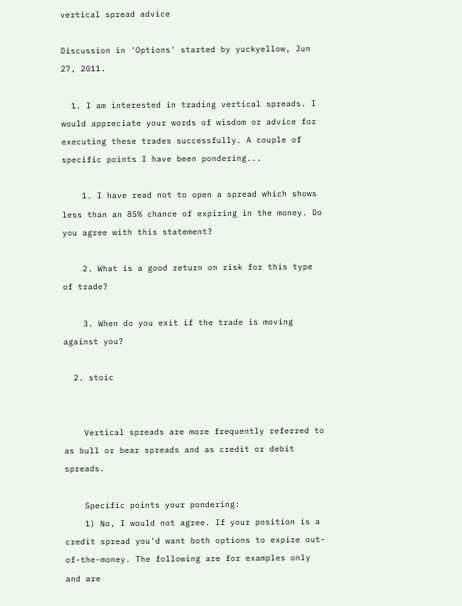vertical spread advice

Discussion in 'Options' started by yuckyellow, Jun 27, 2011.

  1. I am interested in trading vertical spreads. I would appreciate your words of wisdom or advice for executing these trades successfully. A couple of specific points I have been pondering...

    1. I have read not to open a spread which shows less than an 85% chance of expiring in the money. Do you agree with this statement?

    2. What is a good return on risk for this type of trade?

    3. When do you exit if the trade is moving against you?

  2. stoic


    Vertical spreads are more frequently referred to as bull or bear spreads and as credit or debit spreads.

    Specific points your pondering:
    1) No, I would not agree. If your position is a credit spread you'd want both options to expire out-of-the-money. The following are for examples only and are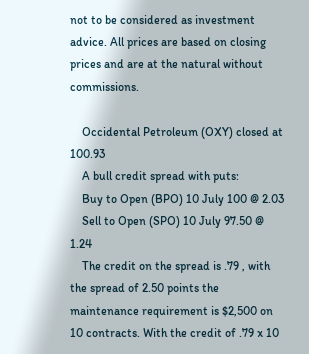not to be considered as investment advice. All prices are based on closing prices and are at the natural without commissions.

    Occidental Petroleum (OXY) closed at 100.93
    A bull credit spread with puts:
    Buy to Open (BPO) 10 July 100 @ 2.03
    Sell to Open (SPO) 10 July 97.50 @ 1.24
    The credit on the spread is .79 , with the spread of 2.50 points the maintenance requirement is $2,500 on 10 contracts. With the credit of .79 x 10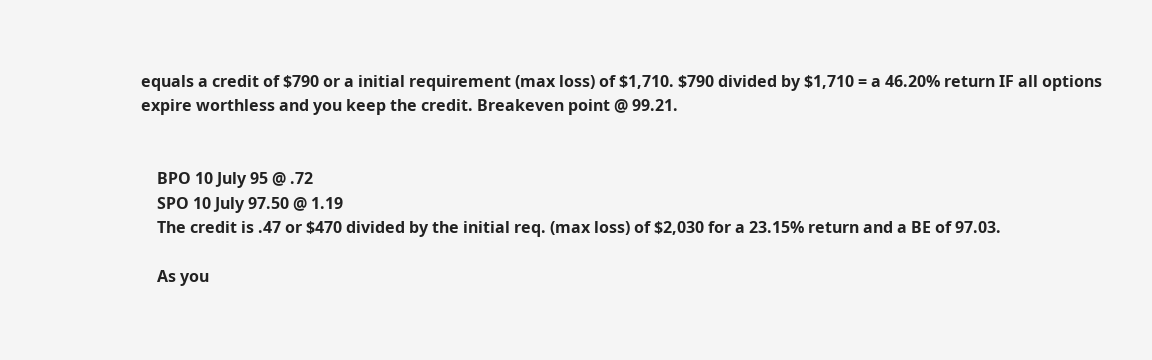equals a credit of $790 or a initial requirement (max loss) of $1,710. $790 divided by $1,710 = a 46.20% return IF all options expire worthless and you keep the credit. Breakeven point @ 99.21.


    BPO 10 July 95 @ .72
    SPO 10 July 97.50 @ 1.19
    The credit is .47 or $470 divided by the initial req. (max loss) of $2,030 for a 23.15% return and a BE of 97.03.

    As you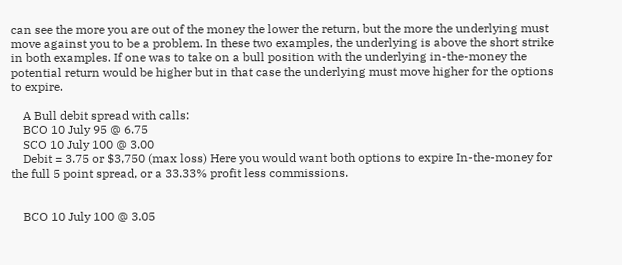can see the more you are out of the money the lower the return, but the more the underlying must move against you to be a problem. In these two examples, the underlying is above the short strike in both examples. If one was to take on a bull position with the underlying in-the-money the potential return would be higher but in that case the underlying must move higher for the options to expire.

    A Bull debit spread with calls:
    BCO 10 July 95 @ 6.75
    SCO 10 July 100 @ 3.00
    Debit = 3.75 or $3,750 (max loss) Here you would want both options to expire In-the-money for the full 5 point spread, or a 33.33% profit less commissions.


    BCO 10 July 100 @ 3.05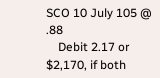SCO 10 July 105 @ .88
    Debit 2.17 or $2,170, if both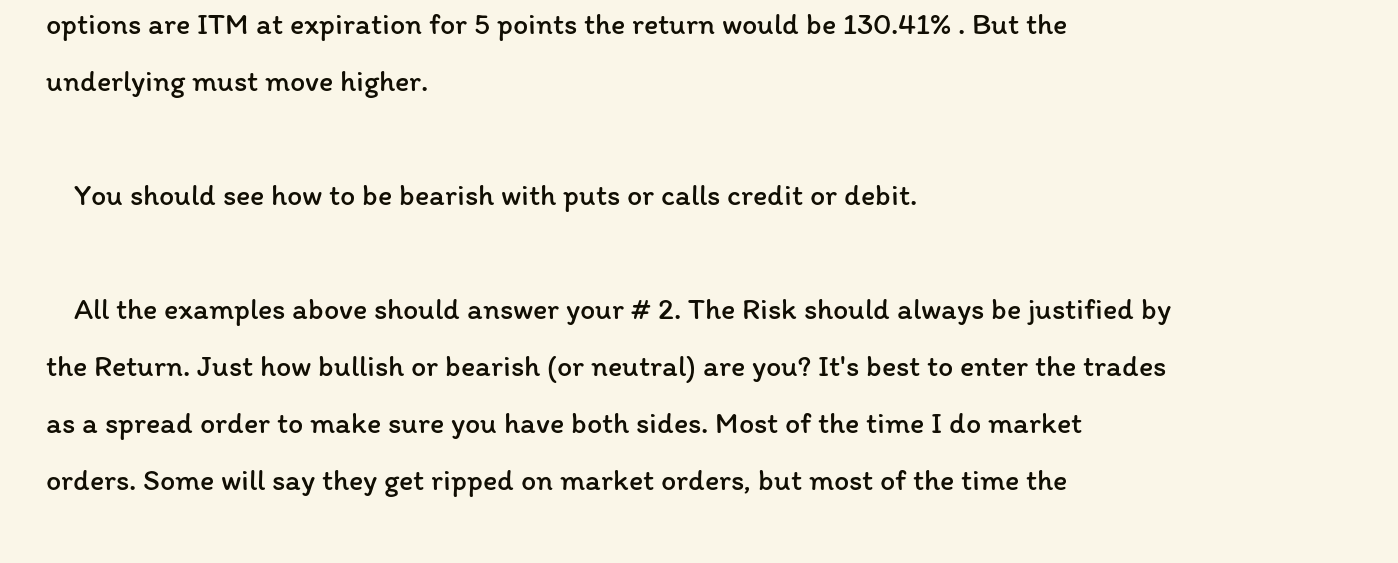options are ITM at expiration for 5 points the return would be 130.41% . But the underlying must move higher.

    You should see how to be bearish with puts or calls credit or debit.

    All the examples above should answer your # 2. The Risk should always be justified by the Return. Just how bullish or bearish (or neutral) are you? It's best to enter the trades as a spread order to make sure you have both sides. Most of the time I do market orders. Some will say they get ripped on market orders, but most of the time the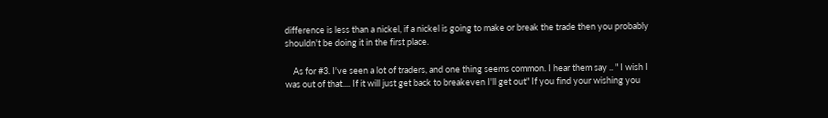difference is less than a nickel, if a nickel is going to make or break the trade then you probably shouldn't be doing it in the first place.

    As for #3. I've seen a lot of traders, and one thing seems common. I hear them say .. " I wish I was out of that.... If it will just get back to breakeven I'll get out" If you find your wishing you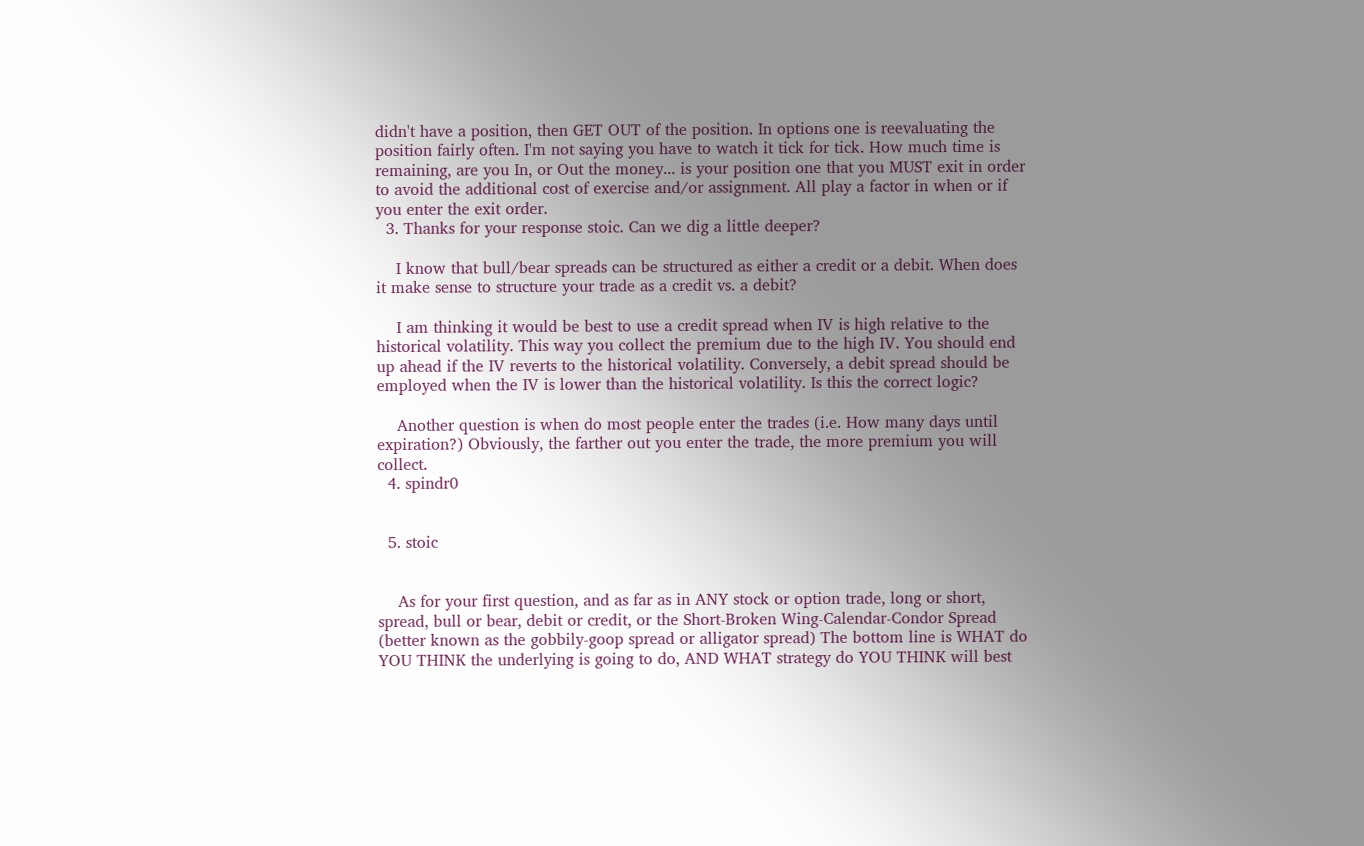didn't have a position, then GET OUT of the position. In options one is reevaluating the position fairly often. I'm not saying you have to watch it tick for tick. How much time is remaining, are you In, or Out the money... is your position one that you MUST exit in order to avoid the additional cost of exercise and/or assignment. All play a factor in when or if you enter the exit order.
  3. Thanks for your response stoic. Can we dig a little deeper?

    I know that bull/bear spreads can be structured as either a credit or a debit. When does it make sense to structure your trade as a credit vs. a debit?

    I am thinking it would be best to use a credit spread when IV is high relative to the historical volatility. This way you collect the premium due to the high IV. You should end up ahead if the IV reverts to the historical volatility. Conversely, a debit spread should be employed when the IV is lower than the historical volatility. Is this the correct logic?

    Another question is when do most people enter the trades (i.e. How many days until expiration?) Obviously, the farther out you enter the trade, the more premium you will collect.
  4. spindr0


  5. stoic


    As for your first question, and as far as in ANY stock or option trade, long or short, spread, bull or bear, debit or credit, or the Short-Broken Wing-Calendar-Condor Spread (better known as the gobbily-goop spread or alligator spread) The bottom line is WHAT do YOU THINK the underlying is going to do, AND WHAT strategy do YOU THINK will best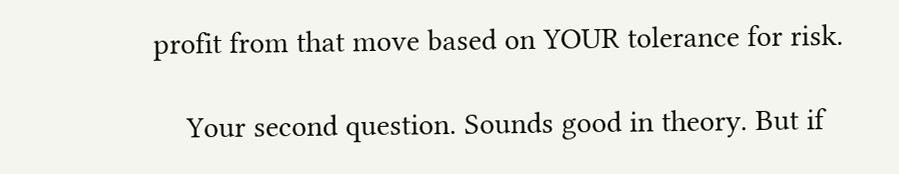profit from that move based on YOUR tolerance for risk.

    Your second question. Sounds good in theory. But if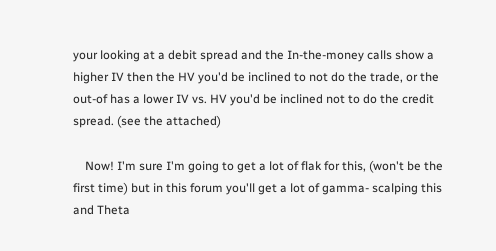your looking at a debit spread and the In-the-money calls show a higher IV then the HV you'd be inclined to not do the trade, or the out-of has a lower IV vs. HV you'd be inclined not to do the credit spread. (see the attached)

    Now! I'm sure I'm going to get a lot of flak for this, (won't be the first time) but in this forum you'll get a lot of gamma- scalping this and Theta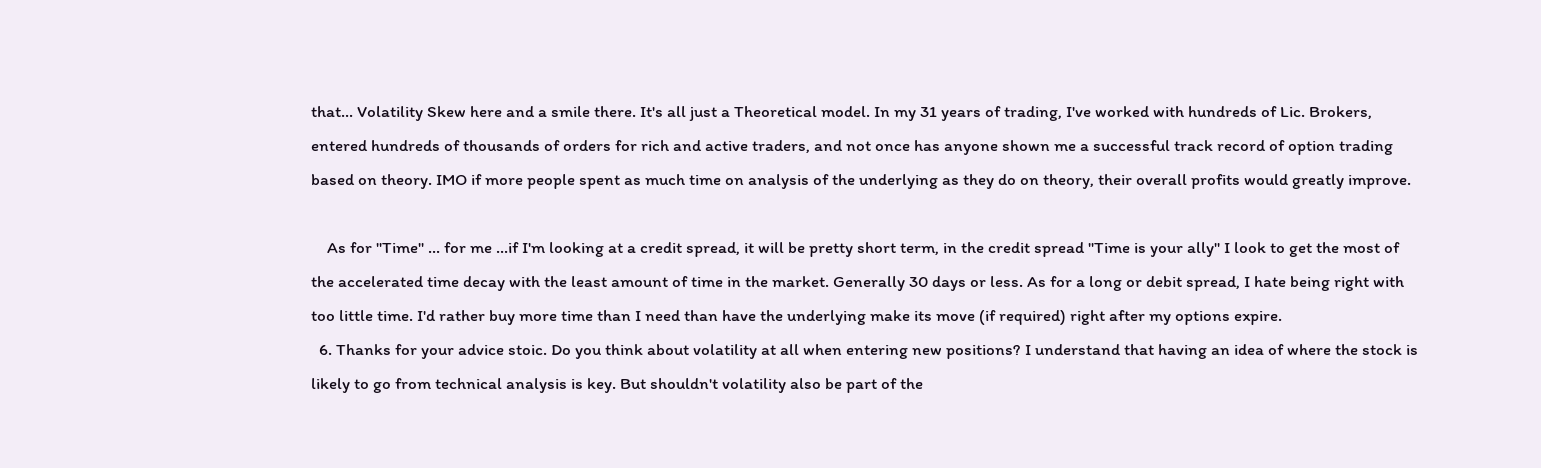that... Volatility Skew here and a smile there. It's all just a Theoretical model. In my 31 years of trading, I've worked with hundreds of Lic. Brokers, entered hundreds of thousands of orders for rich and active traders, and not once has anyone shown me a successful track record of option trading based on theory. IMO if more people spent as much time on analysis of the underlying as they do on theory, their overall profits would greatly improve.

    As for "Time" ... for me ...if I'm looking at a credit spread, it will be pretty short term, in the credit spread "Time is your ally" I look to get the most of the accelerated time decay with the least amount of time in the market. Generally 30 days or less. As for a long or debit spread, I hate being right with too little time. I'd rather buy more time than I need than have the underlying make its move (if required) right after my options expire.
  6. Thanks for your advice stoic. Do you think about volatility at all when entering new positions? I understand that having an idea of where the stock is likely to go from technical analysis is key. But shouldn't volatility also be part of the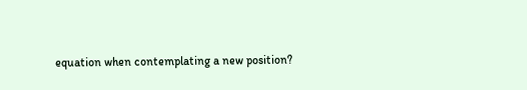equation when contemplating a new position?